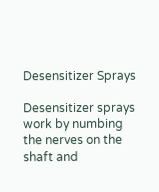Desensitizer Sprays

Desensitizer sprays work by numbing the nerves on the shaft and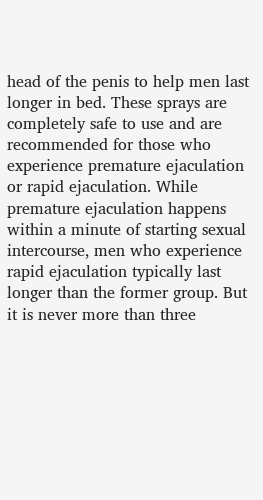head of the penis to help men last longer in bed. These sprays are completely safe to use and are recommended for those who experience premature ejaculation or rapid ejaculation. While premature ejaculation happens within a minute of starting sexual intercourse, men who experience rapid ejaculation typically last longer than the former group. But it is never more than three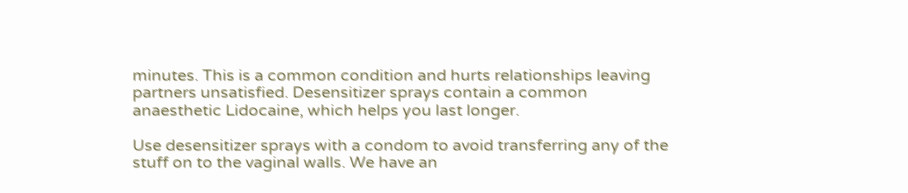minutes. This is a common condition and hurts relationships leaving partners unsatisfied. Desensitizer sprays contain a common anaesthetic Lidocaine, which helps you last longer.

Use desensitizer sprays with a condom to avoid transferring any of the stuff on to the vaginal walls. We have an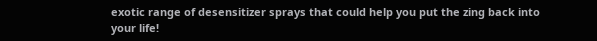exotic range of desensitizer sprays that could help you put the zing back into your life!